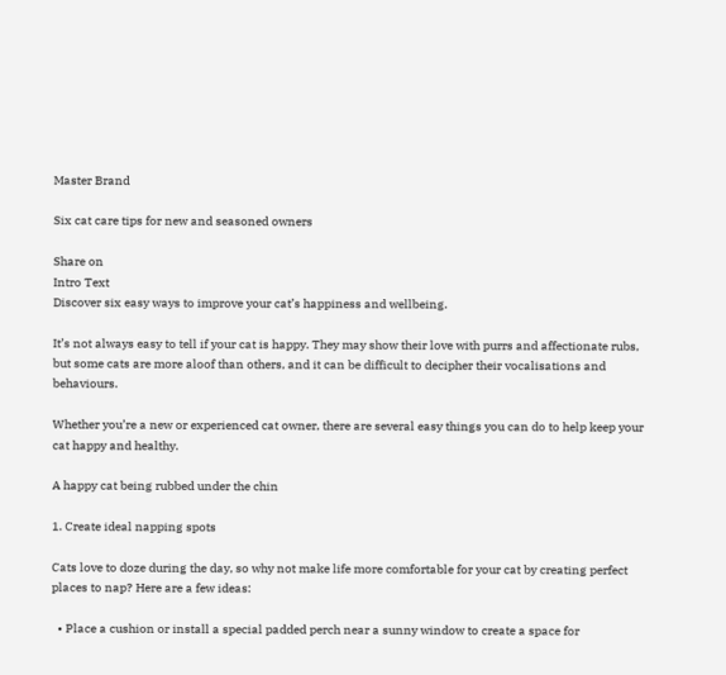Master Brand

Six cat care tips for new and seasoned owners

Share on
Intro Text
Discover six easy ways to improve your cat’s happiness and wellbeing.

It’s not always easy to tell if your cat is happy. They may show their love with purrs and affectionate rubs, but some cats are more aloof than others, and it can be difficult to decipher their vocalisations and behaviours.

Whether you’re a new or experienced cat owner, there are several easy things you can do to help keep your cat happy and healthy.

A happy cat being rubbed under the chin

1. Create ideal napping spots

Cats love to doze during the day, so why not make life more comfortable for your cat by creating perfect places to nap? Here are a few ideas:

  • Place a cushion or install a special padded perch near a sunny window to create a space for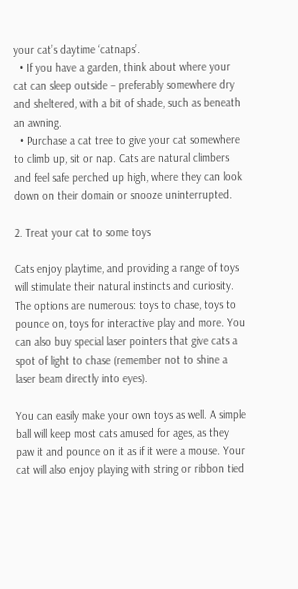your cat’s daytime ‘catnaps’.
  • If you have a garden, think about where your cat can sleep outside – preferably somewhere dry and sheltered, with a bit of shade, such as beneath an awning.
  • Purchase a cat tree to give your cat somewhere to climb up, sit or nap. Cats are natural climbers and feel safe perched up high, where they can look down on their domain or snooze uninterrupted.

2. Treat your cat to some toys

Cats enjoy playtime, and providing a range of toys will stimulate their natural instincts and curiosity. The options are numerous: toys to chase, toys to pounce on, toys for interactive play and more. You can also buy special laser pointers that give cats a spot of light to chase (remember not to shine a laser beam directly into eyes).

You can easily make your own toys as well. A simple ball will keep most cats amused for ages, as they paw it and pounce on it as if it were a mouse. Your cat will also enjoy playing with string or ribbon tied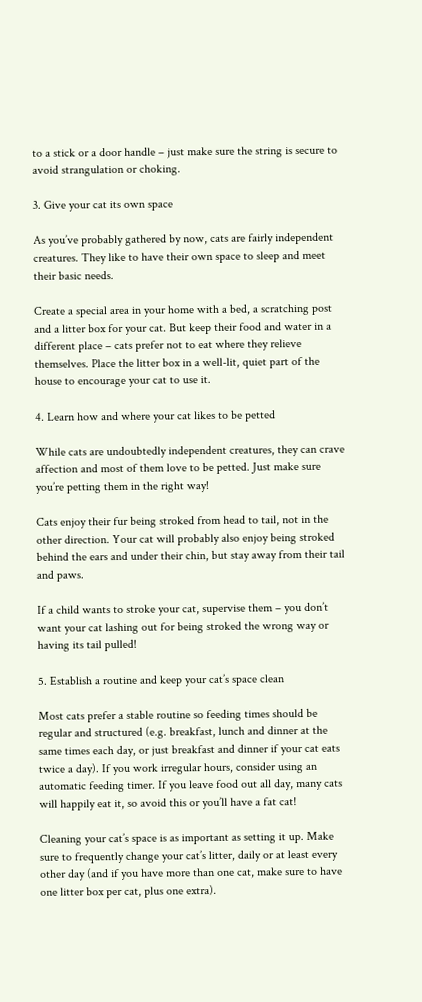to a stick or a door handle – just make sure the string is secure to avoid strangulation or choking.

3. Give your cat its own space

As you’ve probably gathered by now, cats are fairly independent creatures. They like to have their own space to sleep and meet their basic needs.

Create a special area in your home with a bed, a scratching post and a litter box for your cat. But keep their food and water in a different place – cats prefer not to eat where they relieve themselves. Place the litter box in a well-lit, quiet part of the house to encourage your cat to use it.

4. Learn how and where your cat likes to be petted

While cats are undoubtedly independent creatures, they can crave affection and most of them love to be petted. Just make sure you’re petting them in the right way!

Cats enjoy their fur being stroked from head to tail, not in the other direction. Your cat will probably also enjoy being stroked behind the ears and under their chin, but stay away from their tail and paws.

If a child wants to stroke your cat, supervise them – you don’t want your cat lashing out for being stroked the wrong way or having its tail pulled!

5. Establish a routine and keep your cat’s space clean

Most cats prefer a stable routine so feeding times should be regular and structured (e.g. breakfast, lunch and dinner at the same times each day, or just breakfast and dinner if your cat eats twice a day). If you work irregular hours, consider using an automatic feeding timer. If you leave food out all day, many cats will happily eat it, so avoid this or you’ll have a fat cat!

Cleaning your cat’s space is as important as setting it up. Make sure to frequently change your cat’s litter, daily or at least every other day (and if you have more than one cat, make sure to have one litter box per cat, plus one extra).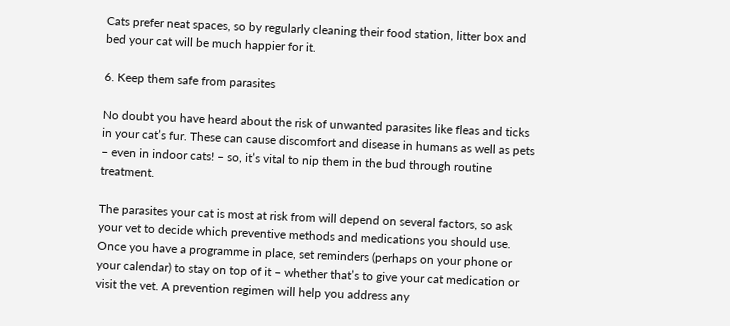Cats prefer neat spaces, so by regularly cleaning their food station, litter box and bed your cat will be much happier for it.

6. Keep them safe from parasites

No doubt you have heard about the risk of unwanted parasites like fleas and ticks in your cat’s fur. These can cause discomfort and disease in humans as well as pets – even in indoor cats! – so, it’s vital to nip them in the bud through routine treatment.

The parasites your cat is most at risk from will depend on several factors, so ask your vet to decide which preventive methods and medications you should use. Once you have a programme in place, set reminders (perhaps on your phone or your calendar) to stay on top of it – whether that’s to give your cat medication or visit the vet. A prevention regimen will help you address any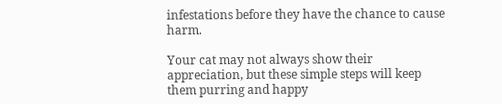infestations before they have the chance to cause harm.

Your cat may not always show their appreciation, but these simple steps will keep them purring and happy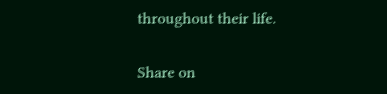throughout their life.

Share on